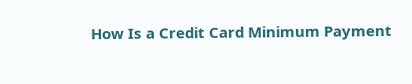How Is a Credit Card Minimum Payment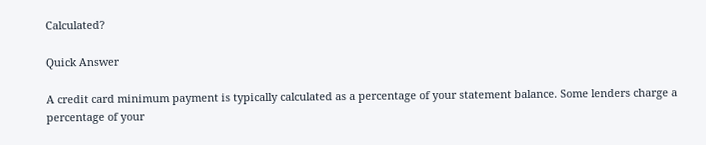Calculated?

Quick Answer

A credit card minimum payment is typically calculated as a percentage of your statement balance. Some lenders charge a percentage of your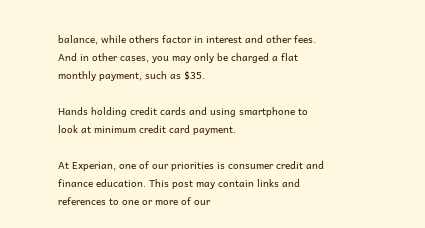balance, while others factor in interest and other fees. And in other cases, you may only be charged a flat monthly payment, such as $35.

Hands holding credit cards and using smartphone to look at minimum credit card payment.

At Experian, one of our priorities is consumer credit and finance education. This post may contain links and references to one or more of our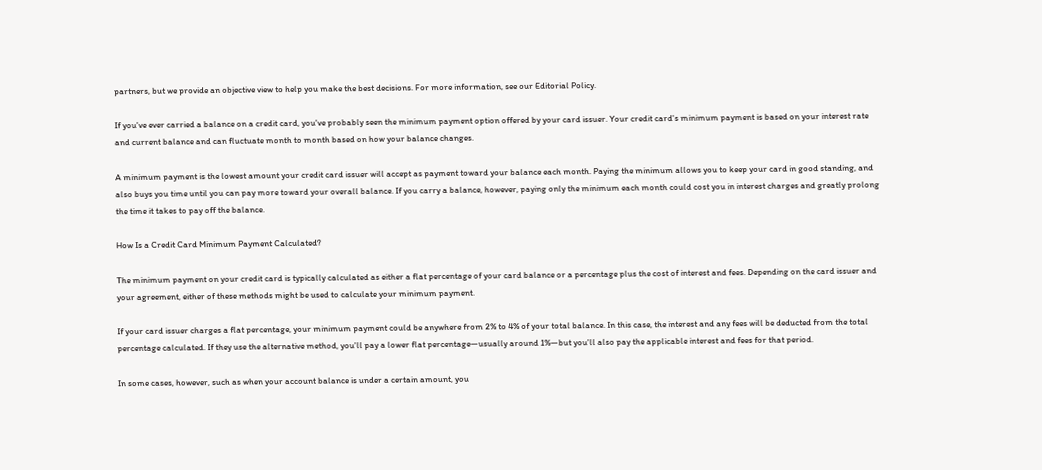partners, but we provide an objective view to help you make the best decisions. For more information, see our Editorial Policy.

If you've ever carried a balance on a credit card, you've probably seen the minimum payment option offered by your card issuer. Your credit card's minimum payment is based on your interest rate and current balance and can fluctuate month to month based on how your balance changes.

A minimum payment is the lowest amount your credit card issuer will accept as payment toward your balance each month. Paying the minimum allows you to keep your card in good standing, and also buys you time until you can pay more toward your overall balance. If you carry a balance, however, paying only the minimum each month could cost you in interest charges and greatly prolong the time it takes to pay off the balance.

How Is a Credit Card Minimum Payment Calculated?

The minimum payment on your credit card is typically calculated as either a flat percentage of your card balance or a percentage plus the cost of interest and fees. Depending on the card issuer and your agreement, either of these methods might be used to calculate your minimum payment.

If your card issuer charges a flat percentage, your minimum payment could be anywhere from 2% to 4% of your total balance. In this case, the interest and any fees will be deducted from the total percentage calculated. If they use the alternative method, you'll pay a lower flat percentage―usually around 1%―but you'll also pay the applicable interest and fees for that period.

In some cases, however, such as when your account balance is under a certain amount, you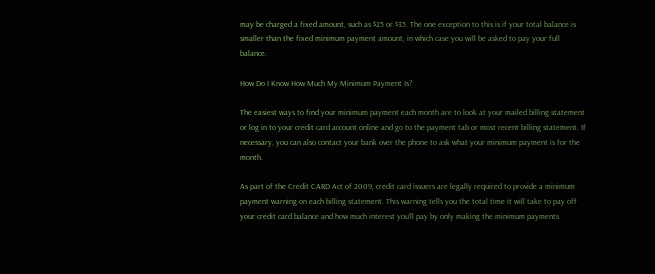may be charged a fixed amount, such as $25 or $35. The one exception to this is if your total balance is smaller than the fixed minimum payment amount, in which case you will be asked to pay your full balance.

How Do I Know How Much My Minimum Payment Is?

The easiest ways to find your minimum payment each month are to look at your mailed billing statement or log in to your credit card account online and go to the payment tab or most recent billing statement. If necessary, you can also contact your bank over the phone to ask what your minimum payment is for the month.

As part of the Credit CARD Act of 2009, credit card issuers are legally required to provide a minimum payment warning on each billing statement. This warning tells you the total time it will take to pay off your credit card balance and how much interest you'll pay by only making the minimum payments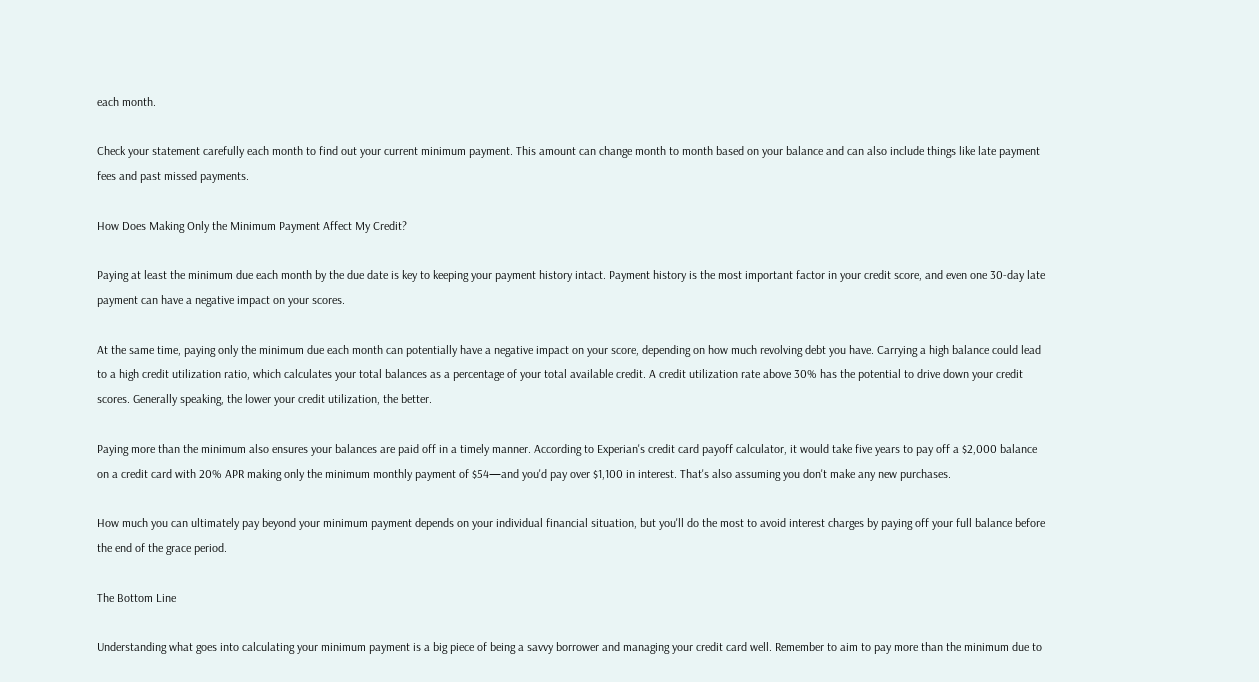each month.

Check your statement carefully each month to find out your current minimum payment. This amount can change month to month based on your balance and can also include things like late payment fees and past missed payments.

How Does Making Only the Minimum Payment Affect My Credit?

Paying at least the minimum due each month by the due date is key to keeping your payment history intact. Payment history is the most important factor in your credit score, and even one 30-day late payment can have a negative impact on your scores.

At the same time, paying only the minimum due each month can potentially have a negative impact on your score, depending on how much revolving debt you have. Carrying a high balance could lead to a high credit utilization ratio, which calculates your total balances as a percentage of your total available credit. A credit utilization rate above 30% has the potential to drive down your credit scores. Generally speaking, the lower your credit utilization, the better.

Paying more than the minimum also ensures your balances are paid off in a timely manner. According to Experian's credit card payoff calculator, it would take five years to pay off a $2,000 balance on a credit card with 20% APR making only the minimum monthly payment of $54—and you'd pay over $1,100 in interest. That's also assuming you don't make any new purchases.

How much you can ultimately pay beyond your minimum payment depends on your individual financial situation, but you'll do the most to avoid interest charges by paying off your full balance before the end of the grace period.

The Bottom Line

Understanding what goes into calculating your minimum payment is a big piece of being a savvy borrower and managing your credit card well. Remember to aim to pay more than the minimum due to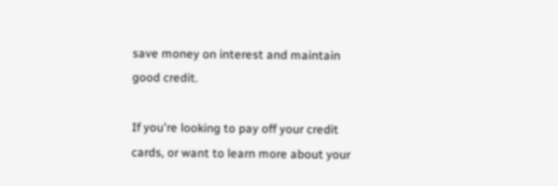save money on interest and maintain good credit.

If you're looking to pay off your credit cards, or want to learn more about your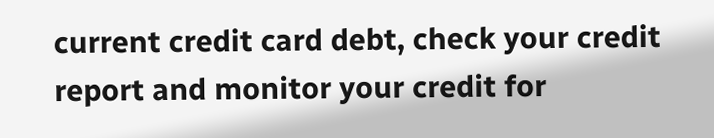current credit card debt, check your credit report and monitor your credit for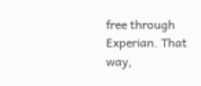free through Experian. That way,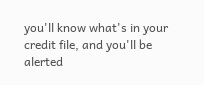you'll know what's in your credit file, and you'll be alerted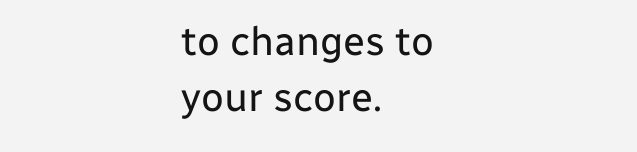to changes to your score.